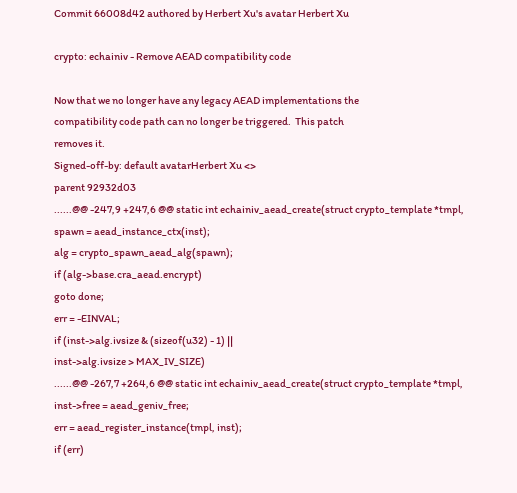Commit 66008d42 authored by Herbert Xu's avatar Herbert Xu

crypto: echainiv - Remove AEAD compatibility code

Now that we no longer have any legacy AEAD implementations the
compatibility code path can no longer be triggered.  This patch
removes it.
Signed-off-by: default avatarHerbert Xu <>
parent 92932d03
......@@ -247,9 +247,6 @@ static int echainiv_aead_create(struct crypto_template *tmpl,
spawn = aead_instance_ctx(inst);
alg = crypto_spawn_aead_alg(spawn);
if (alg->base.cra_aead.encrypt)
goto done;
err = -EINVAL;
if (inst->alg.ivsize & (sizeof(u32) - 1) ||
inst->alg.ivsize > MAX_IV_SIZE)
......@@ -267,7 +264,6 @@ static int echainiv_aead_create(struct crypto_template *tmpl,
inst->free = aead_geniv_free;
err = aead_register_instance(tmpl, inst);
if (err)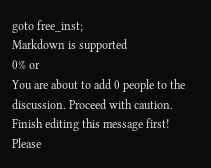goto free_inst;
Markdown is supported
0% or
You are about to add 0 people to the discussion. Proceed with caution.
Finish editing this message first!
Please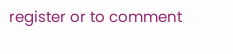register or to comment